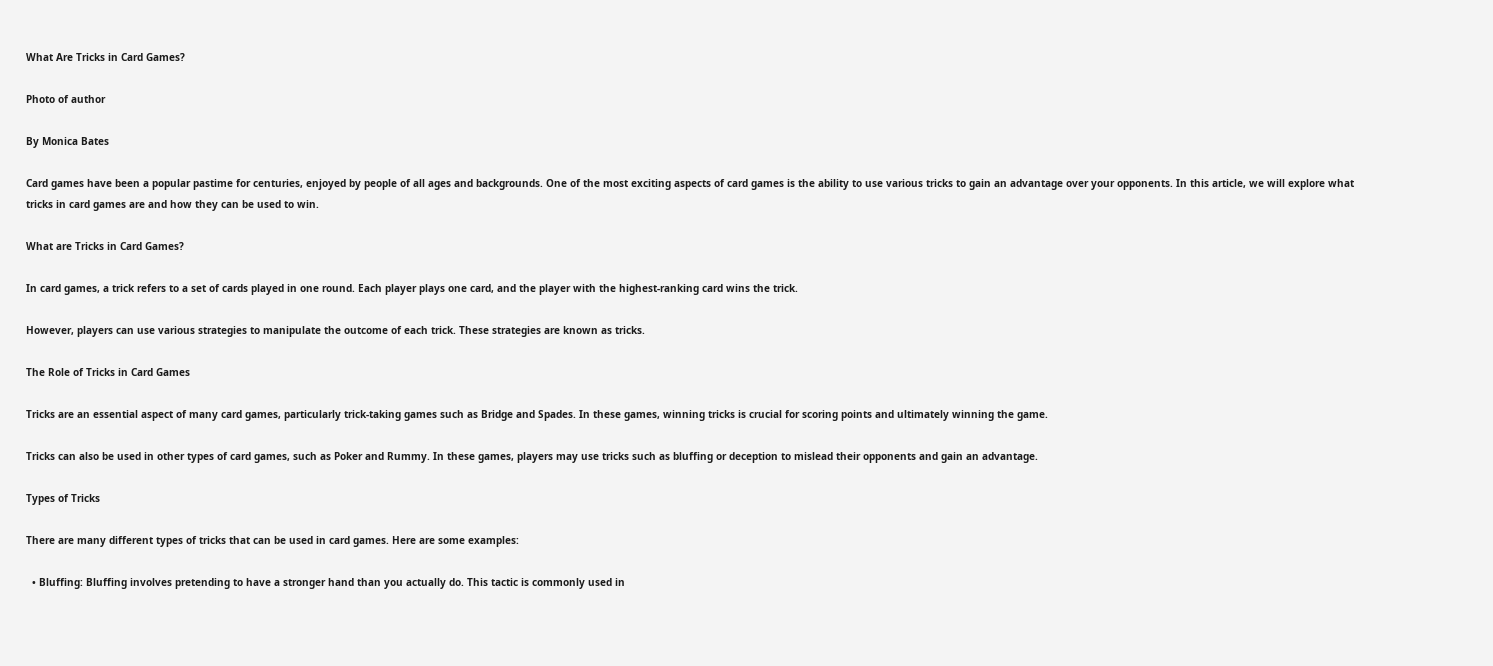What Are Tricks in Card Games?

Photo of author

By Monica Bates

Card games have been a popular pastime for centuries, enjoyed by people of all ages and backgrounds. One of the most exciting aspects of card games is the ability to use various tricks to gain an advantage over your opponents. In this article, we will explore what tricks in card games are and how they can be used to win.

What are Tricks in Card Games?

In card games, a trick refers to a set of cards played in one round. Each player plays one card, and the player with the highest-ranking card wins the trick.

However, players can use various strategies to manipulate the outcome of each trick. These strategies are known as tricks.

The Role of Tricks in Card Games

Tricks are an essential aspect of many card games, particularly trick-taking games such as Bridge and Spades. In these games, winning tricks is crucial for scoring points and ultimately winning the game.

Tricks can also be used in other types of card games, such as Poker and Rummy. In these games, players may use tricks such as bluffing or deception to mislead their opponents and gain an advantage.

Types of Tricks

There are many different types of tricks that can be used in card games. Here are some examples:

  • Bluffing: Bluffing involves pretending to have a stronger hand than you actually do. This tactic is commonly used in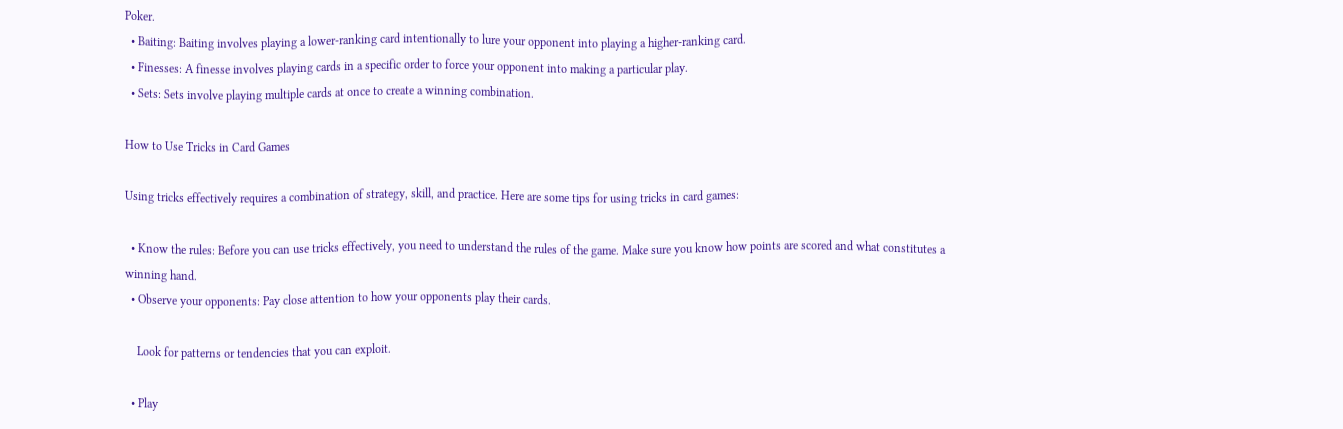Poker.
  • Baiting: Baiting involves playing a lower-ranking card intentionally to lure your opponent into playing a higher-ranking card.
  • Finesses: A finesse involves playing cards in a specific order to force your opponent into making a particular play.
  • Sets: Sets involve playing multiple cards at once to create a winning combination.

How to Use Tricks in Card Games

Using tricks effectively requires a combination of strategy, skill, and practice. Here are some tips for using tricks in card games:

  • Know the rules: Before you can use tricks effectively, you need to understand the rules of the game. Make sure you know how points are scored and what constitutes a winning hand.
  • Observe your opponents: Pay close attention to how your opponents play their cards.

    Look for patterns or tendencies that you can exploit.

  • Play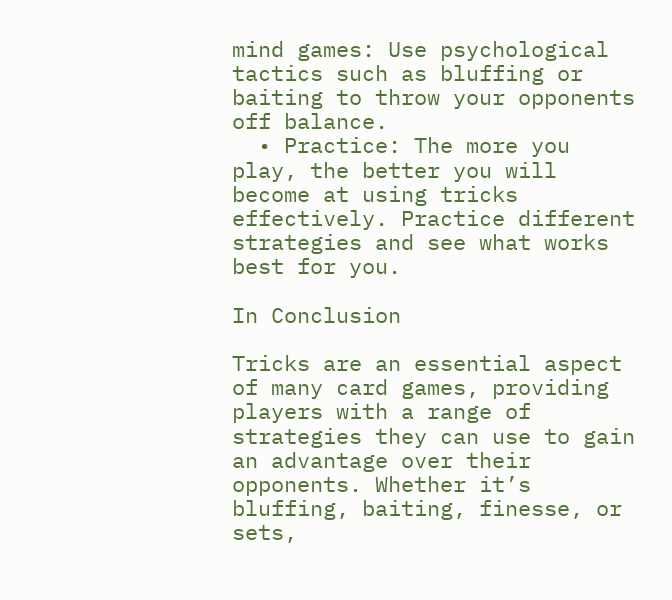mind games: Use psychological tactics such as bluffing or baiting to throw your opponents off balance.
  • Practice: The more you play, the better you will become at using tricks effectively. Practice different strategies and see what works best for you.

In Conclusion

Tricks are an essential aspect of many card games, providing players with a range of strategies they can use to gain an advantage over their opponents. Whether it’s bluffing, baiting, finesse, or sets,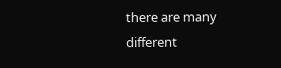there are many different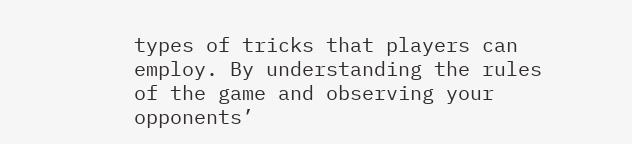types of tricks that players can employ. By understanding the rules of the game and observing your opponents’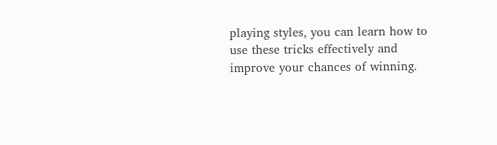playing styles, you can learn how to use these tricks effectively and improve your chances of winning.